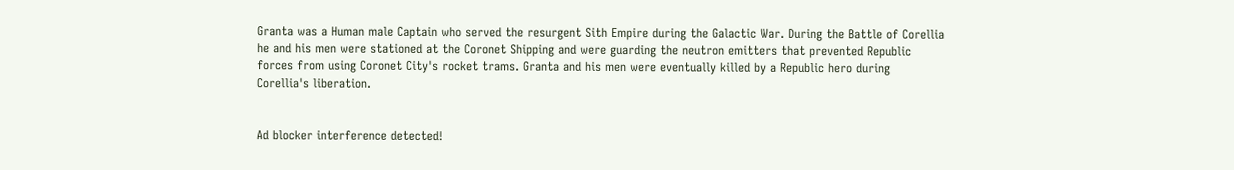Granta was a Human male Captain who served the resurgent Sith Empire during the Galactic War. During the Battle of Corellia he and his men were stationed at the Coronet Shipping and were guarding the neutron emitters that prevented Republic forces from using Coronet City's rocket trams. Granta and his men were eventually killed by a Republic hero during Corellia's liberation.


Ad blocker interference detected!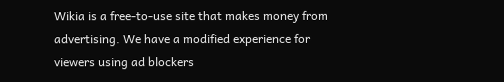Wikia is a free-to-use site that makes money from advertising. We have a modified experience for viewers using ad blockers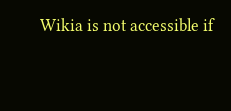Wikia is not accessible if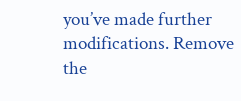you’ve made further modifications. Remove the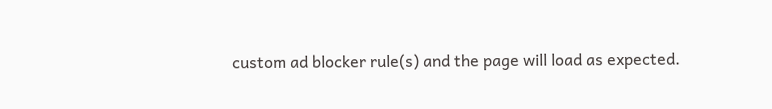custom ad blocker rule(s) and the page will load as expected.